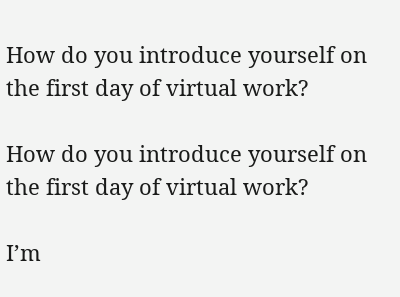How do you introduce yourself on the first day of virtual work?

How do you introduce yourself on the first day of virtual work?

I’m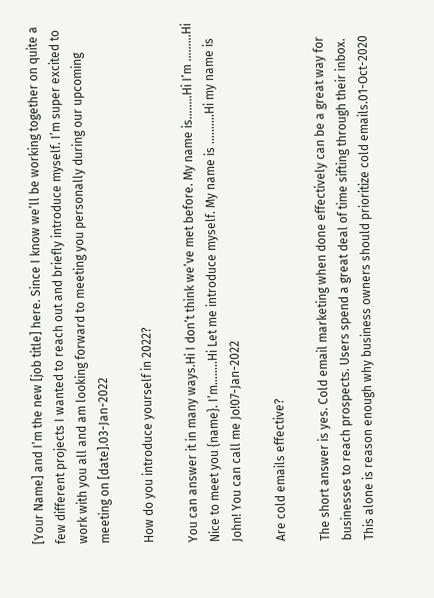[Your Name] and I’m the new [job title] here. Since I know we’ll be working together on quite a few different projects I wanted to reach out and briefly introduce myself. I’m super excited to work with you all and am looking forward to meeting you personally during our upcoming meeting on [date].03-Jan-2022

How do you introduce yourself in 2022?

You can answer it in many ways.Hi I don’t think we’ve met before. My name is……..Hi I’m ………Hi Nice to meet you {name}. I’m……..Hi Let me introduce myself. My name is ……….Hi my name is John! You can call me Jo!07-Jan-2022

Are cold emails effective?

The short answer is yes. Cold email marketing when done effectively can be a great way for businesses to reach prospects. Users spend a great deal of time sifting through their inbox. This alone is reason enough why business owners should prioritize cold emails.01-Oct-2020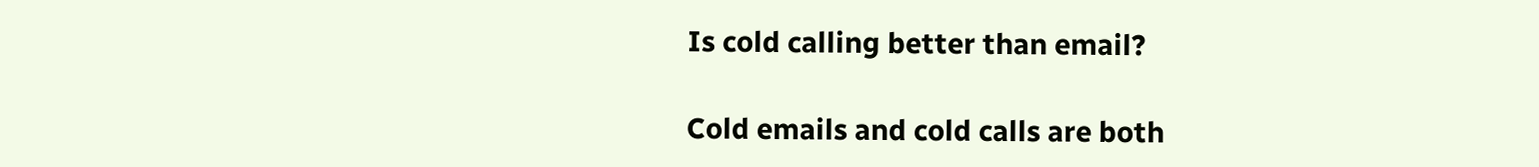Is cold calling better than email?

Cold emails and cold calls are both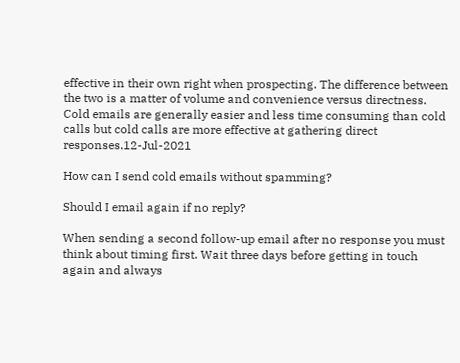effective in their own right when prospecting. The difference between the two is a matter of volume and convenience versus directness. Cold emails are generally easier and less time consuming than cold calls but cold calls are more effective at gathering direct responses.12-Jul-2021

How can I send cold emails without spamming?

Should I email again if no reply?

When sending a second follow-up email after no response you must think about timing first. Wait three days before getting in touch again and always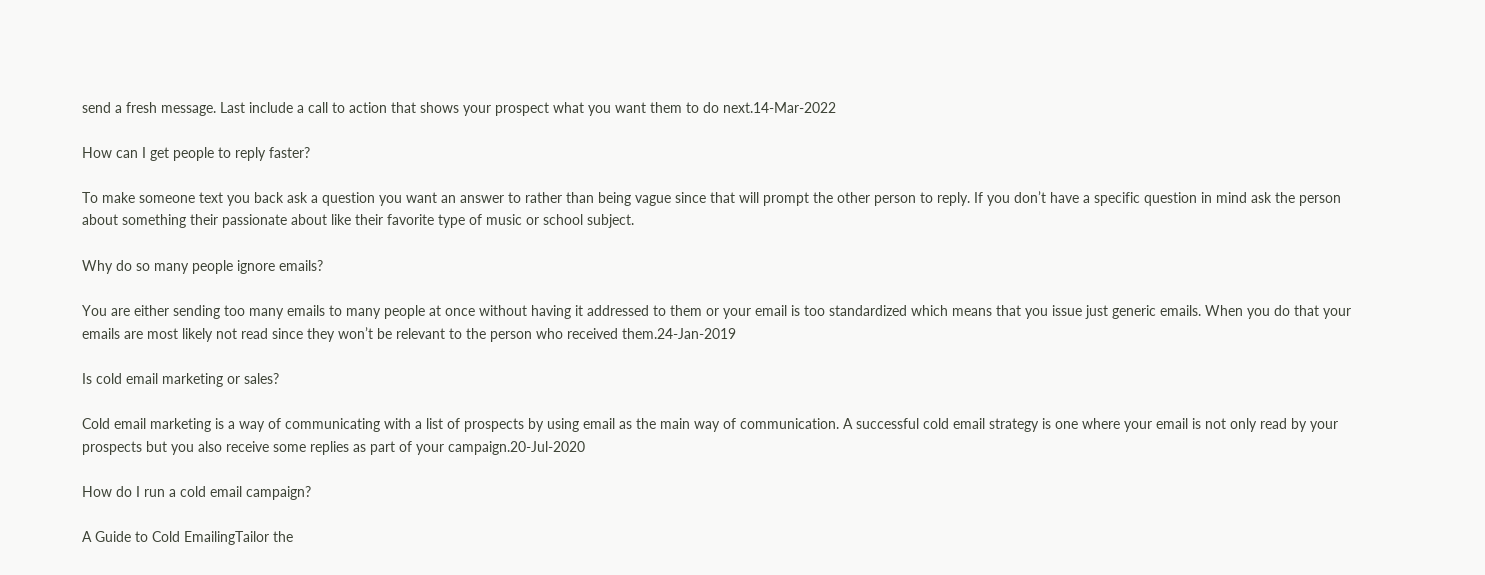send a fresh message. Last include a call to action that shows your prospect what you want them to do next.14-Mar-2022

How can I get people to reply faster?

To make someone text you back ask a question you want an answer to rather than being vague since that will prompt the other person to reply. If you don’t have a specific question in mind ask the person about something their passionate about like their favorite type of music or school subject.

Why do so many people ignore emails?

You are either sending too many emails to many people at once without having it addressed to them or your email is too standardized which means that you issue just generic emails. When you do that your emails are most likely not read since they won’t be relevant to the person who received them.24-Jan-2019

Is cold email marketing or sales?

Cold email marketing is a way of communicating with a list of prospects by using email as the main way of communication. A successful cold email strategy is one where your email is not only read by your prospects but you also receive some replies as part of your campaign.20-Jul-2020

How do I run a cold email campaign?

A Guide to Cold EmailingTailor the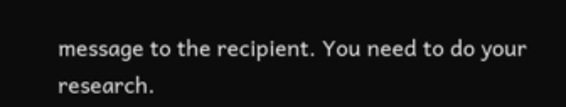message to the recipient. You need to do your research.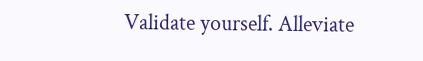Validate yourself. Alleviate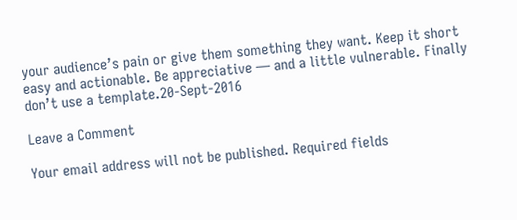your audience’s pain or give them something they want. Keep it short easy and actionable. Be appreciative — and a little vulnerable. Finally don’t use a template.20-Sept-2016

Leave a Comment

Your email address will not be published. Required fields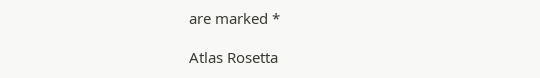are marked *

Atlas Rosetta